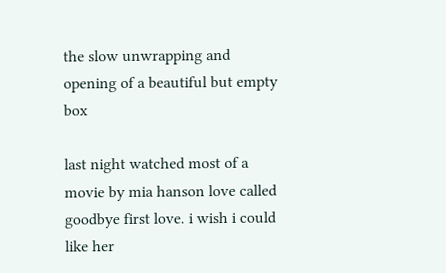the slow unwrapping and opening of a beautiful but empty box

last night watched most of a movie by mia hanson love called goodbye first love. i wish i could like her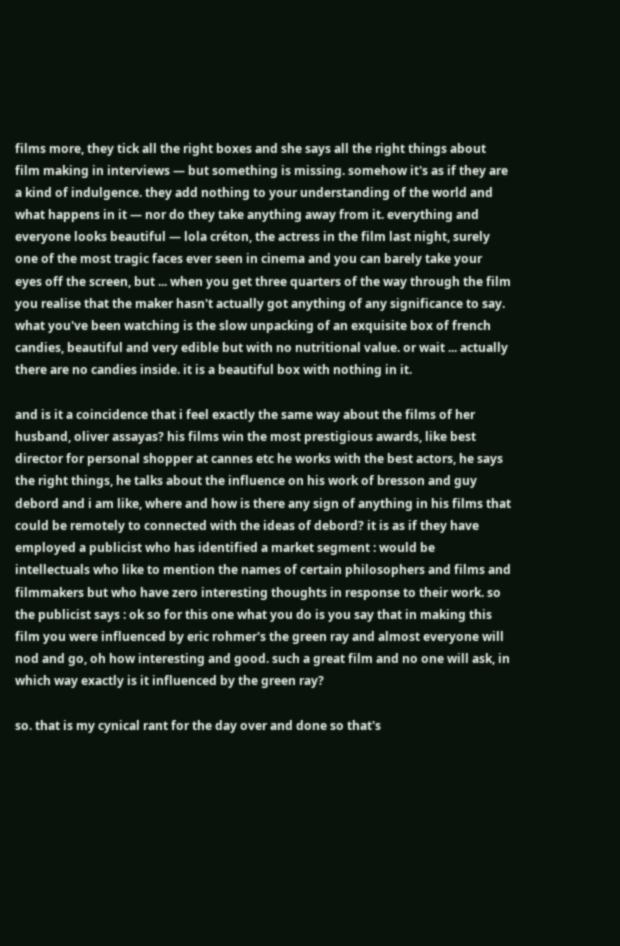films more, they tick all the right boxes and she says all the right things about film making in interviews — but something is missing. somehow it's as if they are a kind of indulgence. they add nothing to your understanding of the world and what happens in it — nor do they take anything away from it. everything and everyone looks beautiful — lola créton, the actress in the film last night, surely one of the most tragic faces ever seen in cinema and you can barely take your eyes off the screen, but ... when you get three quarters of the way through the film you realise that the maker hasn't actually got anything of any significance to say. what you've been watching is the slow unpacking of an exquisite box of french candies, beautiful and very edible but with no nutritional value. or wait ... actually there are no candies inside. it is a beautiful box with nothing in it.

and is it a coincidence that i feel exactly the same way about the films of her husband, oliver assayas? his films win the most prestigious awards, like best director for personal shopper at cannes etc he works with the best actors, he says the right things, he talks about the influence on his work of bresson and guy debord and i am like, where and how is there any sign of anything in his films that could be remotely to connected with the ideas of debord? it is as if they have employed a publicist who has identified a market segment : would be intellectuals who like to mention the names of certain philosophers and films and filmmakers but who have zero interesting thoughts in response to their work. so the publicist says : ok so for this one what you do is you say that in making this film you were influenced by eric rohmer's the green ray and almost everyone will nod and go, oh how interesting and good. such a great film and no one will ask, in which way exactly is it influenced by the green ray?

so. that is my cynical rant for the day over and done so that's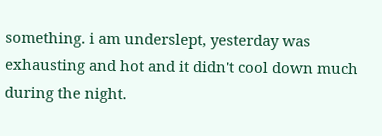something. i am underslept, yesterday was exhausting and hot and it didn't cool down much during the night.